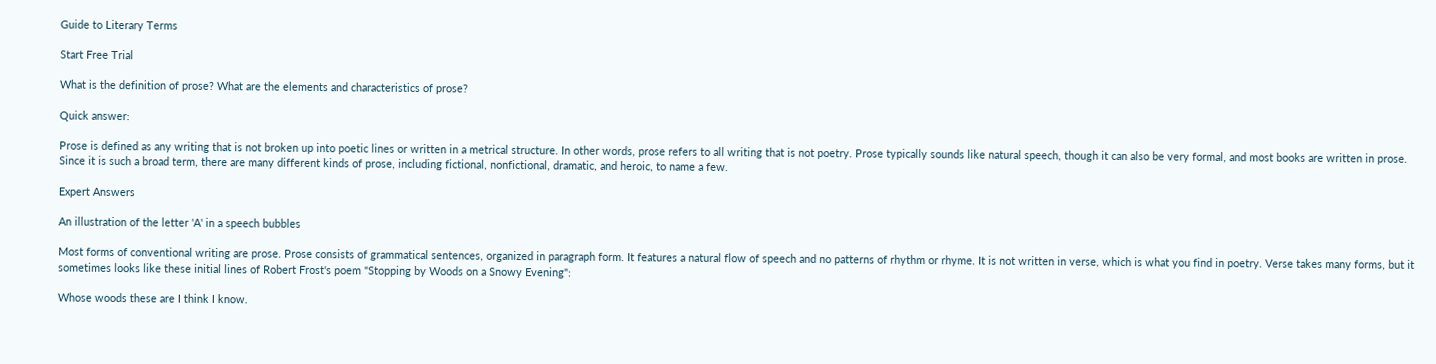Guide to Literary Terms

Start Free Trial

What is the definition of prose? What are the elements and characteristics of prose?

Quick answer:

Prose is defined as any writing that is not broken up into poetic lines or written in a metrical structure. In other words, prose refers to all writing that is not poetry. Prose typically sounds like natural speech, though it can also be very formal, and most books are written in prose. Since it is such a broad term, there are many different kinds of prose, including fictional, nonfictional, dramatic, and heroic, to name a few.

Expert Answers

An illustration of the letter 'A' in a speech bubbles

Most forms of conventional writing are prose. Prose consists of grammatical sentences, organized in paragraph form. It features a natural flow of speech and no patterns of rhythm or rhyme. It is not written in verse, which is what you find in poetry. Verse takes many forms, but it sometimes looks like these initial lines of Robert Frost's poem "Stopping by Woods on a Snowy Evening":

Whose woods these are I think I know.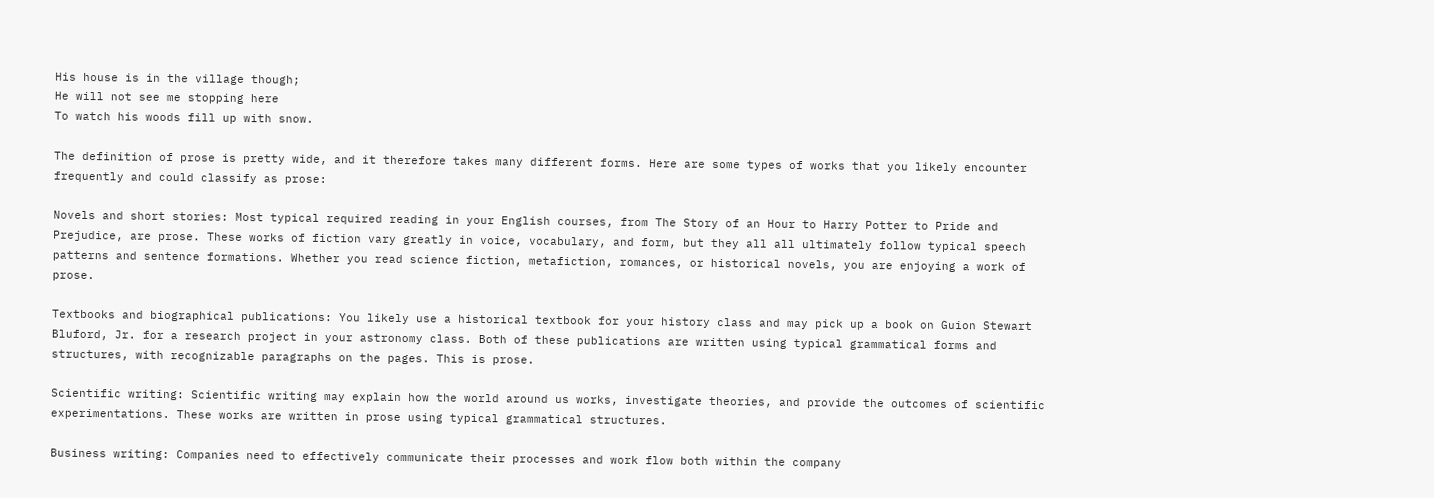His house is in the village though;
He will not see me stopping here
To watch his woods fill up with snow.

The definition of prose is pretty wide, and it therefore takes many different forms. Here are some types of works that you likely encounter frequently and could classify as prose:

Novels and short stories: Most typical required reading in your English courses, from The Story of an Hour to Harry Potter to Pride and Prejudice, are prose. These works of fiction vary greatly in voice, vocabulary, and form, but they all all ultimately follow typical speech patterns and sentence formations. Whether you read science fiction, metafiction, romances, or historical novels, you are enjoying a work of prose.

Textbooks and biographical publications: You likely use a historical textbook for your history class and may pick up a book on Guion Stewart Bluford, Jr. for a research project in your astronomy class. Both of these publications are written using typical grammatical forms and structures, with recognizable paragraphs on the pages. This is prose.

Scientific writing: Scientific writing may explain how the world around us works, investigate theories, and provide the outcomes of scientific experimentations. These works are written in prose using typical grammatical structures.

Business writing: Companies need to effectively communicate their processes and work flow both within the company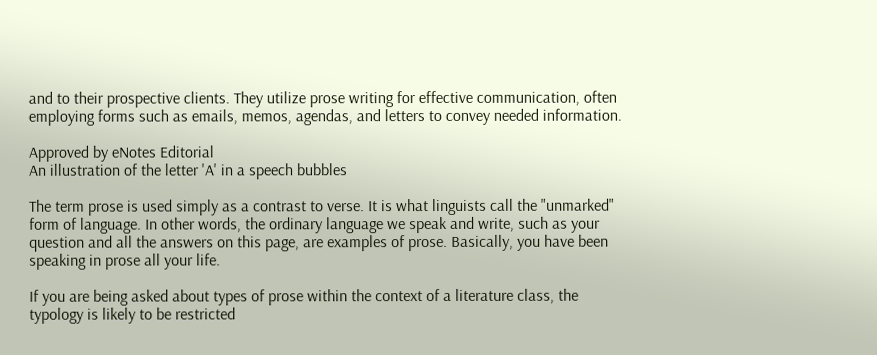and to their prospective clients. They utilize prose writing for effective communication, often employing forms such as emails, memos, agendas, and letters to convey needed information.

Approved by eNotes Editorial
An illustration of the letter 'A' in a speech bubbles

The term prose is used simply as a contrast to verse. It is what linguists call the "unmarked" form of language. In other words, the ordinary language we speak and write, such as your question and all the answers on this page, are examples of prose. Basically, you have been speaking in prose all your life.

If you are being asked about types of prose within the context of a literature class, the typology is likely to be restricted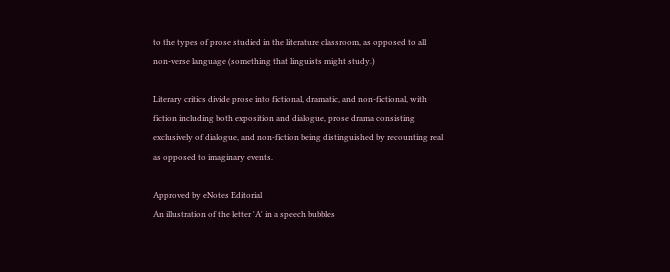to the types of prose studied in the literature classroom, as opposed to all non-verse language (something that linguists might study.)

Literary critics divide prose into fictional, dramatic, and non-fictional, with fiction including both exposition and dialogue, prose drama consisting exclusively of dialogue, and non-fiction being distinguished by recounting real as opposed to imaginary events.

Approved by eNotes Editorial
An illustration of the letter 'A' in a speech bubbles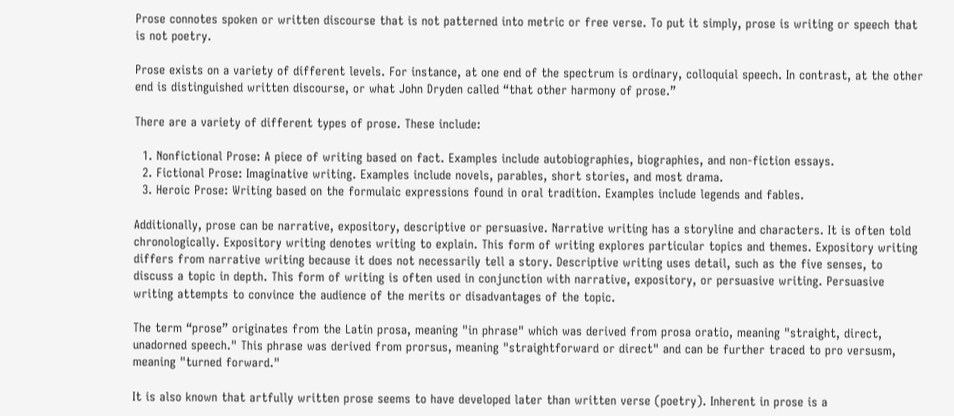Prose connotes spoken or written discourse that is not patterned into metric or free verse. To put it simply, prose is writing or speech that is not poetry.

Prose exists on a variety of different levels. For instance, at one end of the spectrum is ordinary, colloquial speech. In contrast, at the other end is distinguished written discourse, or what John Dryden called “that other harmony of prose.”

There are a variety of different types of prose. These include:

  1. Nonfictional Prose: A piece of writing based on fact. Examples include autobiographies, biographies, and non-fiction essays.
  2. Fictional Prose: Imaginative writing. Examples include novels, parables, short stories, and most drama.
  3. Heroic Prose: Writing based on the formulaic expressions found in oral tradition. Examples include legends and fables.

Additionally, prose can be narrative, expository, descriptive or persuasive. Narrative writing has a storyline and characters. It is often told chronologically. Expository writing denotes writing to explain. This form of writing explores particular topics and themes. Expository writing differs from narrative writing because it does not necessarily tell a story. Descriptive writing uses detail, such as the five senses, to discuss a topic in depth. This form of writing is often used in conjunction with narrative, expository, or persuasive writing. Persuasive writing attempts to convince the audience of the merits or disadvantages of the topic.

The term “prose” originates from the Latin prosa, meaning "in phrase" which was derived from prosa oratio, meaning "straight, direct, unadorned speech." This phrase was derived from prorsus, meaning "straightforward or direct" and can be further traced to pro versusm, meaning "turned forward."

It is also known that artfully written prose seems to have developed later than written verse (poetry). Inherent in prose is a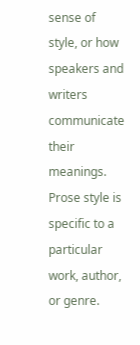sense of style, or how speakers and writers communicate their meanings. Prose style is specific to a particular work, author, or genre.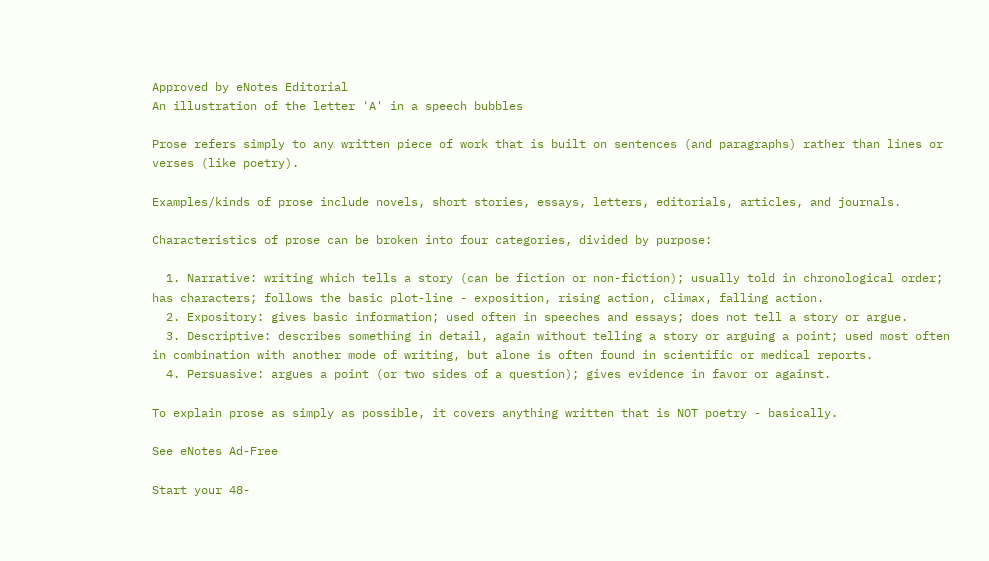Approved by eNotes Editorial
An illustration of the letter 'A' in a speech bubbles

Prose refers simply to any written piece of work that is built on sentences (and paragraphs) rather than lines or verses (like poetry).

Examples/kinds of prose include novels, short stories, essays, letters, editorials, articles, and journals.

Characteristics of prose can be broken into four categories, divided by purpose:

  1. Narrative: writing which tells a story (can be fiction or non-fiction); usually told in chronological order; has characters; follows the basic plot-line - exposition, rising action, climax, falling action.
  2. Expository: gives basic information; used often in speeches and essays; does not tell a story or argue.
  3. Descriptive: describes something in detail, again without telling a story or arguing a point; used most often in combination with another mode of writing, but alone is often found in scientific or medical reports.
  4. Persuasive: argues a point (or two sides of a question); gives evidence in favor or against.

To explain prose as simply as possible, it covers anything written that is NOT poetry - basically.

See eNotes Ad-Free

Start your 48-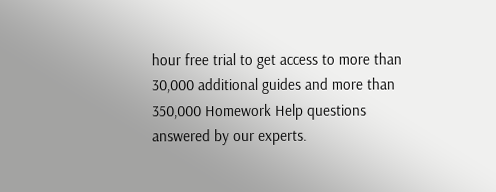hour free trial to get access to more than 30,000 additional guides and more than 350,000 Homework Help questions answered by our experts.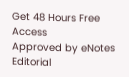Get 48 Hours Free Access
Approved by eNotes Editorial